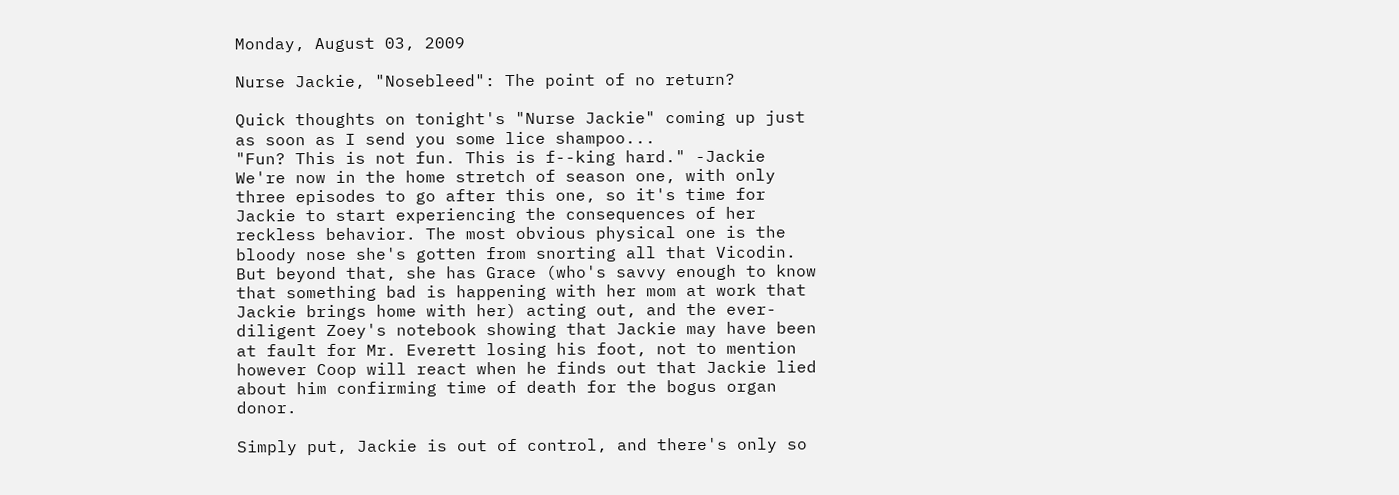Monday, August 03, 2009

Nurse Jackie, "Nosebleed": The point of no return?

Quick thoughts on tonight's "Nurse Jackie" coming up just as soon as I send you some lice shampoo...
"Fun? This is not fun. This is f--king hard." -Jackie
We're now in the home stretch of season one, with only three episodes to go after this one, so it's time for Jackie to start experiencing the consequences of her reckless behavior. The most obvious physical one is the bloody nose she's gotten from snorting all that Vicodin. But beyond that, she has Grace (who's savvy enough to know that something bad is happening with her mom at work that Jackie brings home with her) acting out, and the ever-diligent Zoey's notebook showing that Jackie may have been at fault for Mr. Everett losing his foot, not to mention however Coop will react when he finds out that Jackie lied about him confirming time of death for the bogus organ donor.

Simply put, Jackie is out of control, and there's only so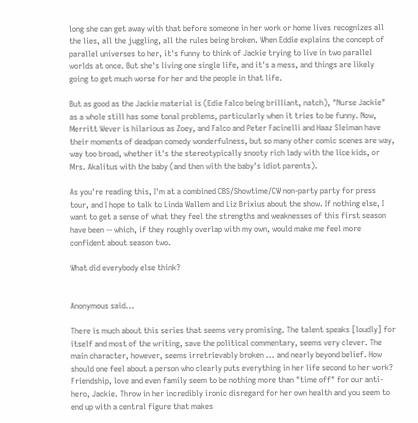long she can get away with that before someone in her work or home lives recognizes all the lies, all the juggling, all the rules being broken. When Eddie explains the concept of parallel universes to her, it's funny to think of Jackie trying to live in two parallel worlds at once. But she's living one single life, and it's a mess, and things are likely going to get much worse for her and the people in that life.

But as good as the Jackie material is (Edie Falco being brilliant, natch), "Nurse Jackie" as a whole still has some tonal problems, particularly when it tries to be funny. Now, Merritt Wever is hilarious as Zoey, and Falco and Peter Facinelli and Haaz Sleiman have their moments of deadpan comedy wonderfulness, but so many other comic scenes are way, way too broad, whether it's the stereotypically snooty rich lady with the lice kids, or Mrs. Akalitus with the baby (and then with the baby's idiot parents).

As you're reading this, I'm at a combined CBS/Showtime/CW non-party party for press tour, and I hope to talk to Linda Wallem and Liz Brixius about the show. If nothing else, I want to get a sense of what they feel the strengths and weaknesses of this first season have been -- which, if they roughly overlap with my own, would make me feel more confident about season two.

What did everybody else think?


Anonymous said...

There is much about this series that seems very promising. The talent speaks [loudly] for itself and most of the writing, save the political commentary, seems very clever. The main character, however, seems irretrievably broken ... and nearly beyond belief. How should one feel about a person who clearly puts everything in her life second to her work? Friendship, love and even family seem to be nothing more than "time off" for our anti-hero, Jackie. Throw in her incredibly ironic disregard for her own health and you seem to end up with a central figure that makes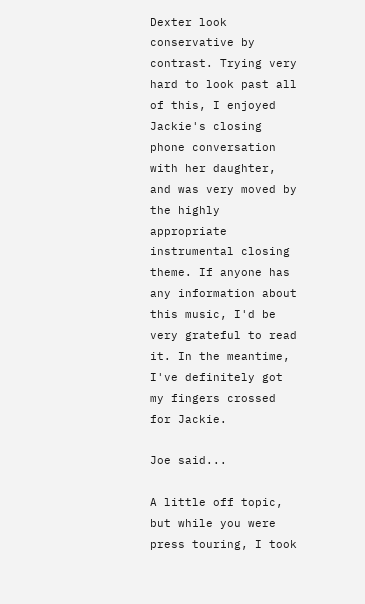Dexter look conservative by contrast. Trying very hard to look past all of this, I enjoyed Jackie's closing phone conversation with her daughter, and was very moved by the highly appropriate instrumental closing theme. If anyone has any information about this music, I'd be very grateful to read it. In the meantime, I've definitely got my fingers crossed for Jackie.

Joe said...

A little off topic, but while you were press touring, I took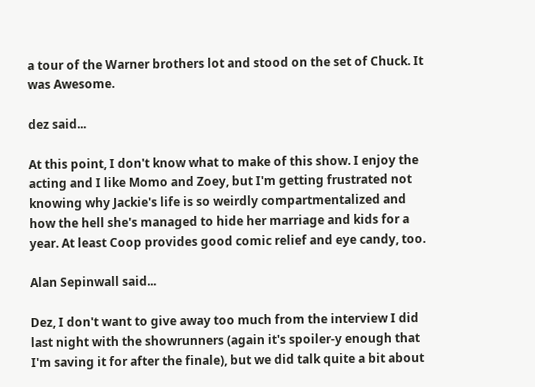a tour of the Warner brothers lot and stood on the set of Chuck. It was Awesome.

dez said...

At this point, I don't know what to make of this show. I enjoy the acting and I like Momo and Zoey, but I'm getting frustrated not knowing why Jackie's life is so weirdly compartmentalized and how the hell she's managed to hide her marriage and kids for a year. At least Coop provides good comic relief and eye candy, too.

Alan Sepinwall said...

Dez, I don't want to give away too much from the interview I did last night with the showrunners (again it's spoiler-y enough that I'm saving it for after the finale), but we did talk quite a bit about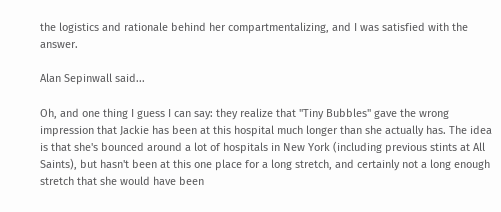the logistics and rationale behind her compartmentalizing, and I was satisfied with the answer.

Alan Sepinwall said...

Oh, and one thing I guess I can say: they realize that "Tiny Bubbles" gave the wrong impression that Jackie has been at this hospital much longer than she actually has. The idea is that she's bounced around a lot of hospitals in New York (including previous stints at All Saints), but hasn't been at this one place for a long stretch, and certainly not a long enough stretch that she would have been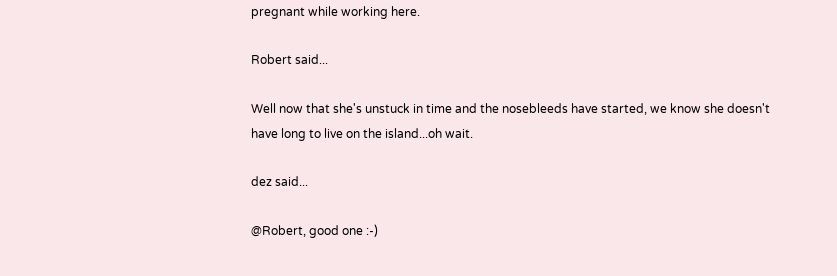pregnant while working here.

Robert said...

Well now that she's unstuck in time and the nosebleeds have started, we know she doesn't have long to live on the island...oh wait.

dez said...

@Robert, good one :-)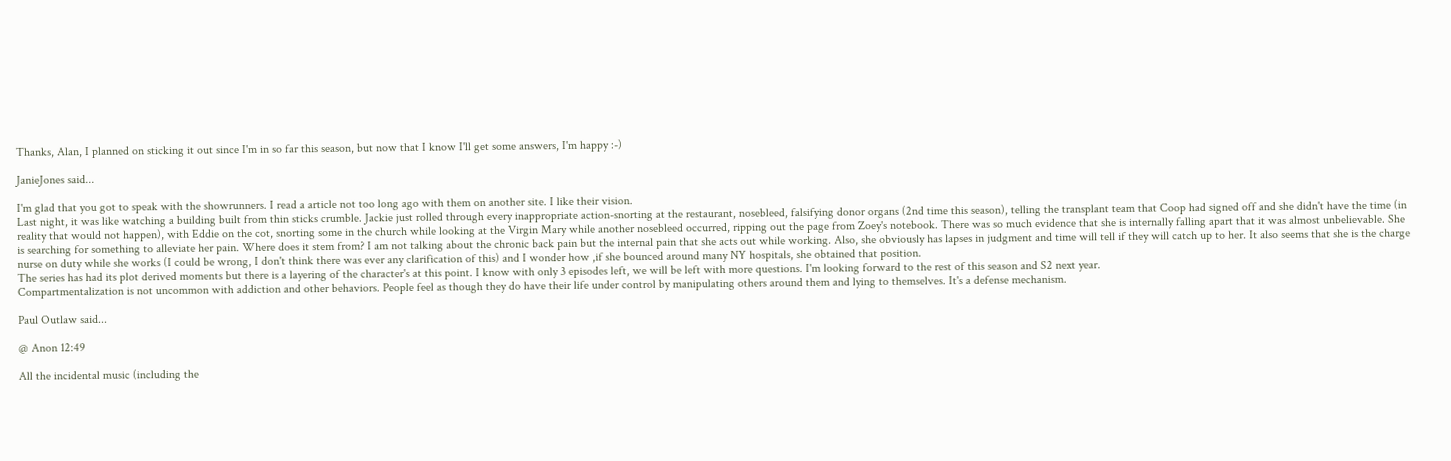Thanks, Alan, I planned on sticking it out since I'm in so far this season, but now that I know I'll get some answers, I'm happy :-)

JanieJones said...

I'm glad that you got to speak with the showrunners. I read a article not too long ago with them on another site. I like their vision.
Last night, it was like watching a building built from thin sticks crumble. Jackie just rolled through every inappropriate action-snorting at the restaurant, nosebleed, falsifying donor organs (2nd time this season), telling the transplant team that Coop had signed off and she didn't have the time (in reality that would not happen), with Eddie on the cot, snorting some in the church while looking at the Virgin Mary while another nosebleed occurred, ripping out the page from Zoey's notebook. There was so much evidence that she is internally falling apart that it was almost unbelievable. She is searching for something to alleviate her pain. Where does it stem from? I am not talking about the chronic back pain but the internal pain that she acts out while working. Also, she obviously has lapses in judgment and time will tell if they will catch up to her. It also seems that she is the charge nurse on duty while she works (I could be wrong, I don't think there was ever any clarification of this) and I wonder how ,if she bounced around many NY hospitals, she obtained that position.
The series has had its plot derived moments but there is a layering of the character's at this point. I know with only 3 episodes left, we will be left with more questions. I'm looking forward to the rest of this season and S2 next year.
Compartmentalization is not uncommon with addiction and other behaviors. People feel as though they do have their life under control by manipulating others around them and lying to themselves. It's a defense mechanism.

Paul Outlaw said...

@ Anon 12:49

All the incidental music (including the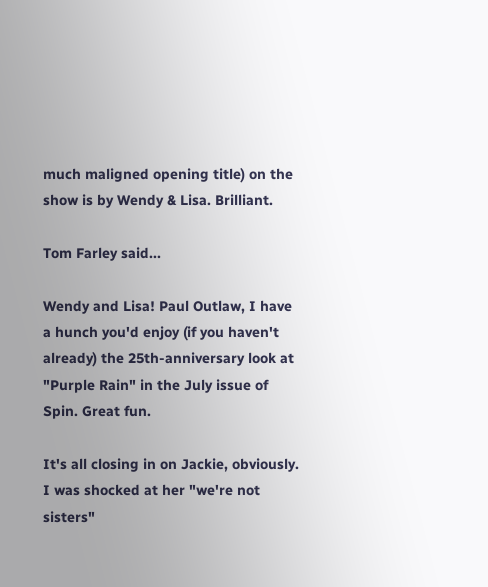much maligned opening title) on the show is by Wendy & Lisa. Brilliant.

Tom Farley said...

Wendy and Lisa! Paul Outlaw, I have a hunch you'd enjoy (if you haven't already) the 25th-anniversary look at "Purple Rain" in the July issue of Spin. Great fun.

It's all closing in on Jackie, obviously. I was shocked at her "we're not sisters"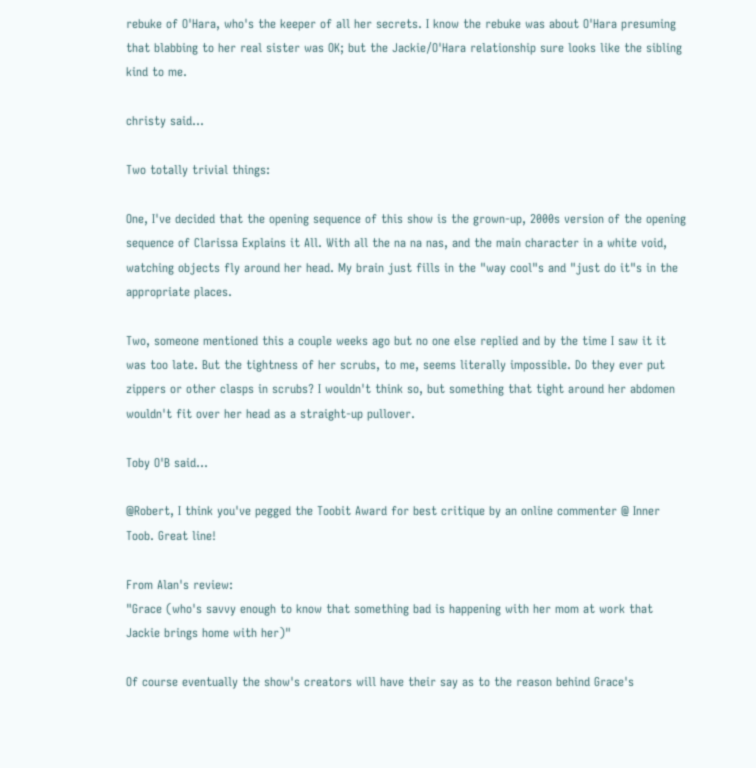rebuke of O'Hara, who's the keeper of all her secrets. I know the rebuke was about O'Hara presuming that blabbing to her real sister was OK; but the Jackie/O'Hara relationship sure looks like the sibling kind to me.

christy said...

Two totally trivial things:

One, I've decided that the opening sequence of this show is the grown-up, 2000s version of the opening sequence of Clarissa Explains it All. With all the na na nas, and the main character in a white void, watching objects fly around her head. My brain just fills in the "way cool"s and "just do it"s in the appropriate places.

Two, someone mentioned this a couple weeks ago but no one else replied and by the time I saw it it was too late. But the tightness of her scrubs, to me, seems literally impossible. Do they ever put zippers or other clasps in scrubs? I wouldn't think so, but something that tight around her abdomen wouldn't fit over her head as a straight-up pullover.

Toby O'B said...

@Robert, I think you've pegged the Toobit Award for best critique by an online commenter @ Inner Toob. Great line!

From Alan's review:
"Grace (who's savvy enough to know that something bad is happening with her mom at work that Jackie brings home with her)"

Of course eventually the show's creators will have their say as to the reason behind Grace's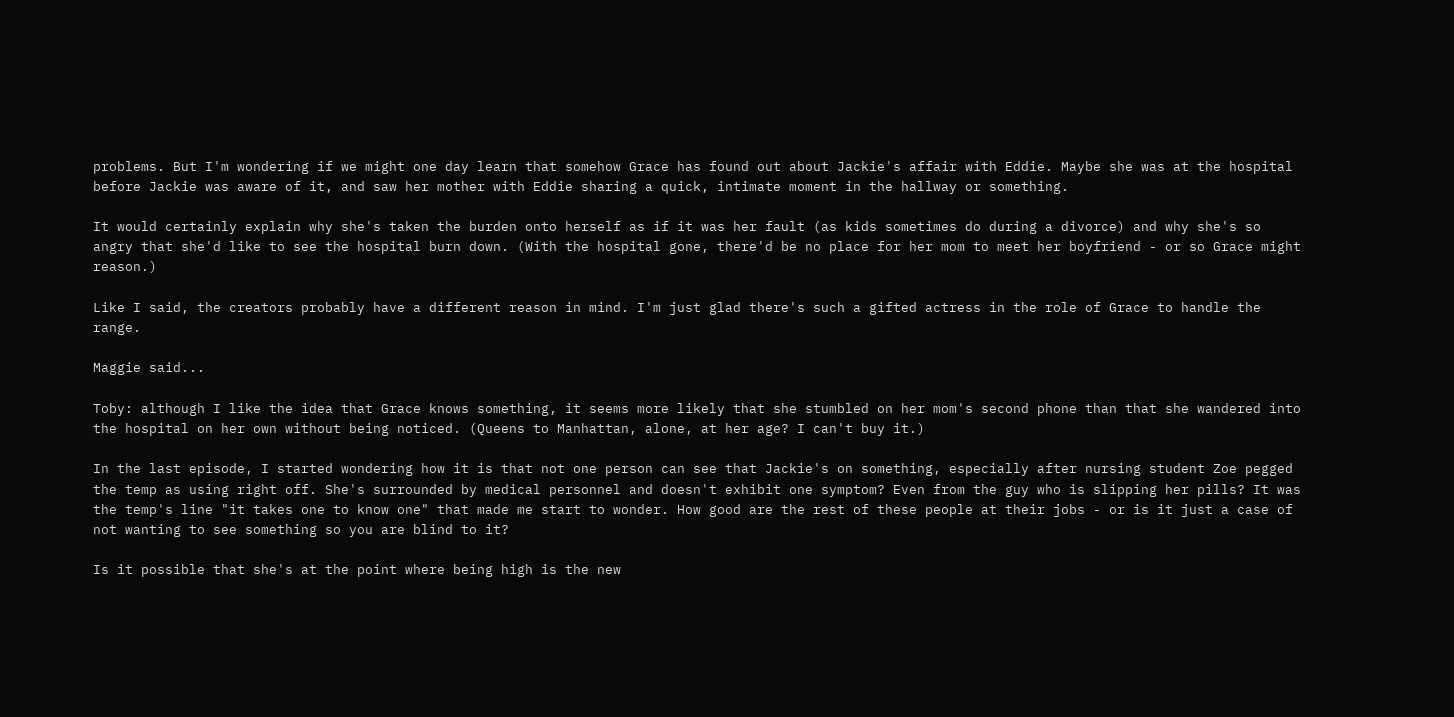problems. But I'm wondering if we might one day learn that somehow Grace has found out about Jackie's affair with Eddie. Maybe she was at the hospital before Jackie was aware of it, and saw her mother with Eddie sharing a quick, intimate moment in the hallway or something.

It would certainly explain why she's taken the burden onto herself as if it was her fault (as kids sometimes do during a divorce) and why she's so angry that she'd like to see the hospital burn down. (With the hospital gone, there'd be no place for her mom to meet her boyfriend - or so Grace might reason.)

Like I said, the creators probably have a different reason in mind. I'm just glad there's such a gifted actress in the role of Grace to handle the range.

Maggie said...

Toby: although I like the idea that Grace knows something, it seems more likely that she stumbled on her mom's second phone than that she wandered into the hospital on her own without being noticed. (Queens to Manhattan, alone, at her age? I can't buy it.)

In the last episode, I started wondering how it is that not one person can see that Jackie's on something, especially after nursing student Zoe pegged the temp as using right off. She's surrounded by medical personnel and doesn't exhibit one symptom? Even from the guy who is slipping her pills? It was the temp's line "it takes one to know one" that made me start to wonder. How good are the rest of these people at their jobs - or is it just a case of not wanting to see something so you are blind to it?

Is it possible that she's at the point where being high is the new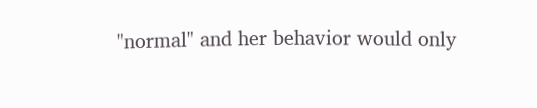"normal" and her behavior would only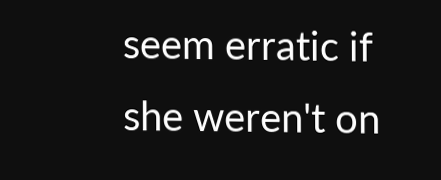seem erratic if she weren't on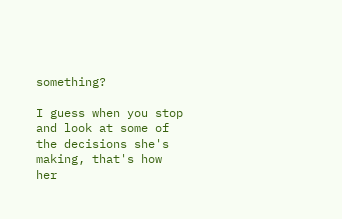something?

I guess when you stop and look at some of the decisions she's making, that's how her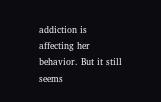addiction is affecting her behavior. But it still seems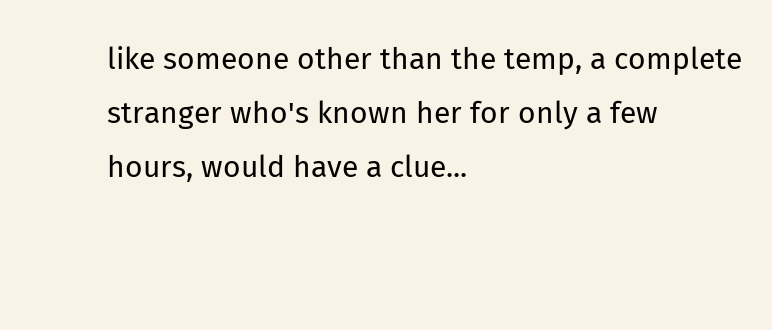like someone other than the temp, a complete stranger who's known her for only a few hours, would have a clue...